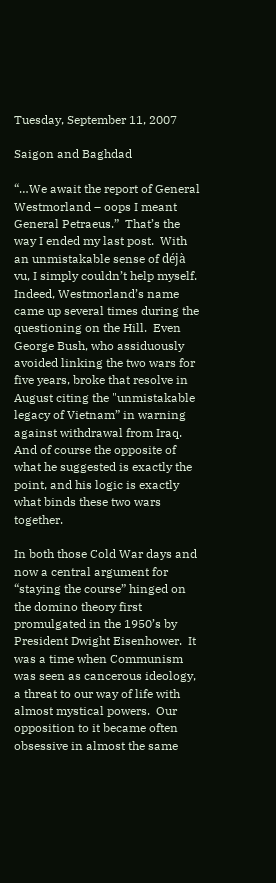Tuesday, September 11, 2007

Saigon and Baghdad

“…We await the report of General Westmorland – oops I meant General Petraeus.”  That’s the way I ended my last post.  With an unmistakable sense of déjà vu, I simply couldn’t help myself.  Indeed, Westmorland’s name came up several times during the questioning on the Hill.  Even George Bush, who assiduously avoided linking the two wars for five years, broke that resolve in August citing the "unmistakable legacy of Vietnam” in warning against withdrawal from Iraq.  And of course the opposite of what he suggested is exactly the point, and his logic is exactly what binds these two wars together.

In both those Cold War days and now a central argument for “staying the course” hinged on the domino theory first promulgated in the 1950’s by President Dwight Eisenhower.  It was a time when Communism was seen as cancerous ideology, a threat to our way of life with almost mystical powers.  Our opposition to it became often obsessive in almost the same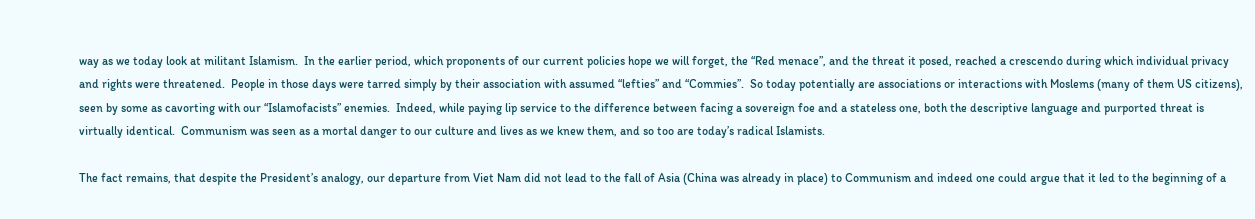way as we today look at militant Islamism.  In the earlier period, which proponents of our current policies hope we will forget, the “Red menace”, and the threat it posed, reached a crescendo during which individual privacy and rights were threatened.  People in those days were tarred simply by their association with assumed “lefties” and “Commies”.  So today potentially are associations or interactions with Moslems (many of them US citizens), seen by some as cavorting with our “Islamofacists” enemies.  Indeed, while paying lip service to the difference between facing a sovereign foe and a stateless one, both the descriptive language and purported threat is virtually identical.  Communism was seen as a mortal danger to our culture and lives as we knew them, and so too are today’s radical Islamists.

The fact remains, that despite the President’s analogy, our departure from Viet Nam did not lead to the fall of Asia (China was already in place) to Communism and indeed one could argue that it led to the beginning of a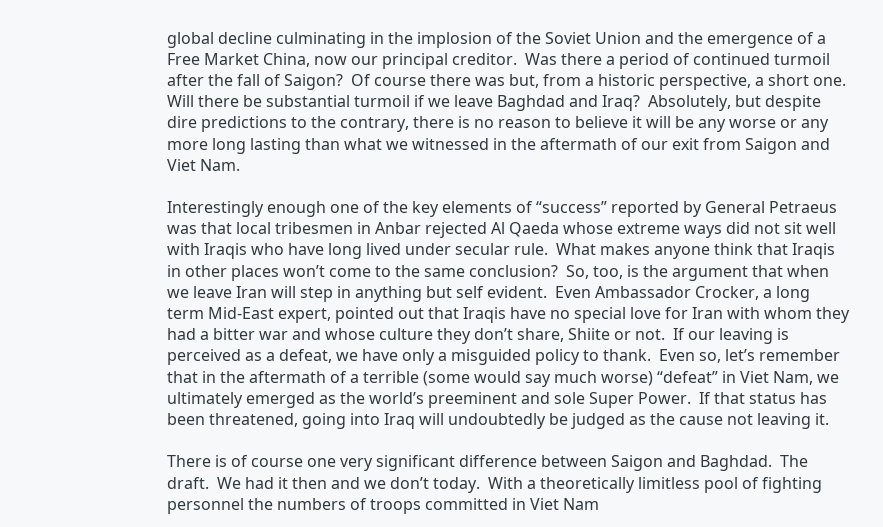global decline culminating in the implosion of the Soviet Union and the emergence of a Free Market China, now our principal creditor.  Was there a period of continued turmoil after the fall of Saigon?  Of course there was but, from a historic perspective, a short one.  Will there be substantial turmoil if we leave Baghdad and Iraq?  Absolutely, but despite dire predictions to the contrary, there is no reason to believe it will be any worse or any more long lasting than what we witnessed in the aftermath of our exit from Saigon and Viet Nam.

Interestingly enough one of the key elements of “success” reported by General Petraeus was that local tribesmen in Anbar rejected Al Qaeda whose extreme ways did not sit well with Iraqis who have long lived under secular rule.  What makes anyone think that Iraqis in other places won’t come to the same conclusion?  So, too, is the argument that when we leave Iran will step in anything but self evident.  Even Ambassador Crocker, a long term Mid-East expert, pointed out that Iraqis have no special love for Iran with whom they had a bitter war and whose culture they don’t share, Shiite or not.  If our leaving is perceived as a defeat, we have only a misguided policy to thank.  Even so, let’s remember that in the aftermath of a terrible (some would say much worse) “defeat” in Viet Nam, we ultimately emerged as the world’s preeminent and sole Super Power.  If that status has been threatened, going into Iraq will undoubtedly be judged as the cause not leaving it.

There is of course one very significant difference between Saigon and Baghdad.  The draft.  We had it then and we don’t today.  With a theoretically limitless pool of fighting personnel the numbers of troops committed in Viet Nam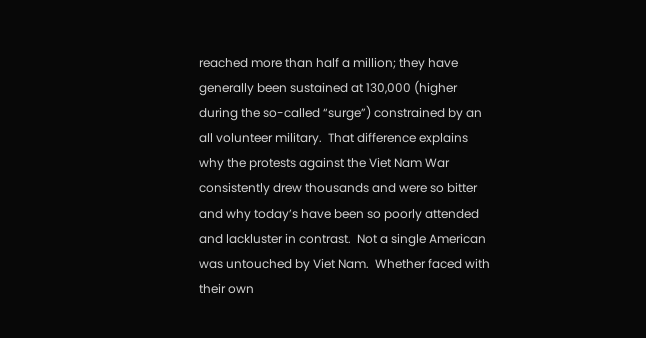reached more than half a million; they have generally been sustained at 130,000 (higher during the so-called “surge”) constrained by an all volunteer military.  That difference explains why the protests against the Viet Nam War consistently drew thousands and were so bitter and why today’s have been so poorly attended and lackluster in contrast.  Not a single American was untouched by Viet Nam.  Whether faced with their own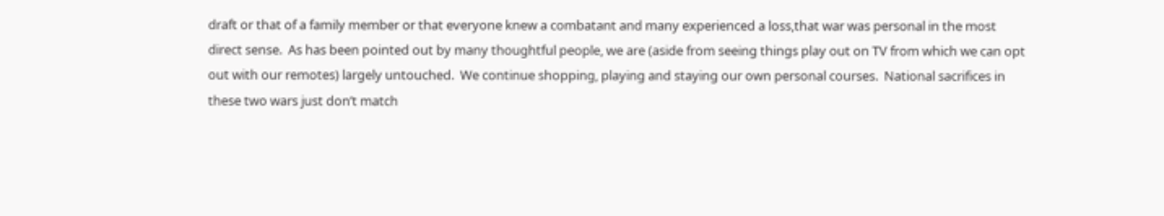draft or that of a family member or that everyone knew a combatant and many experienced a loss,that war was personal in the most direct sense.  As has been pointed out by many thoughtful people, we are (aside from seeing things play out on TV from which we can opt out with our remotes) largely untouched.  We continue shopping, playing and staying our own personal courses.  National sacrifices in these two wars just don’t match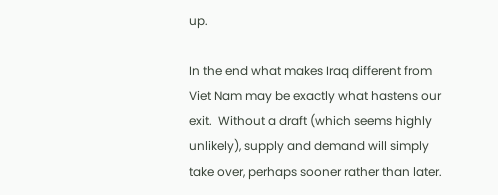up.

In the end what makes Iraq different from Viet Nam may be exactly what hastens our exit.  Without a draft (which seems highly unlikely), supply and demand will simply take over, perhaps sooner rather than later.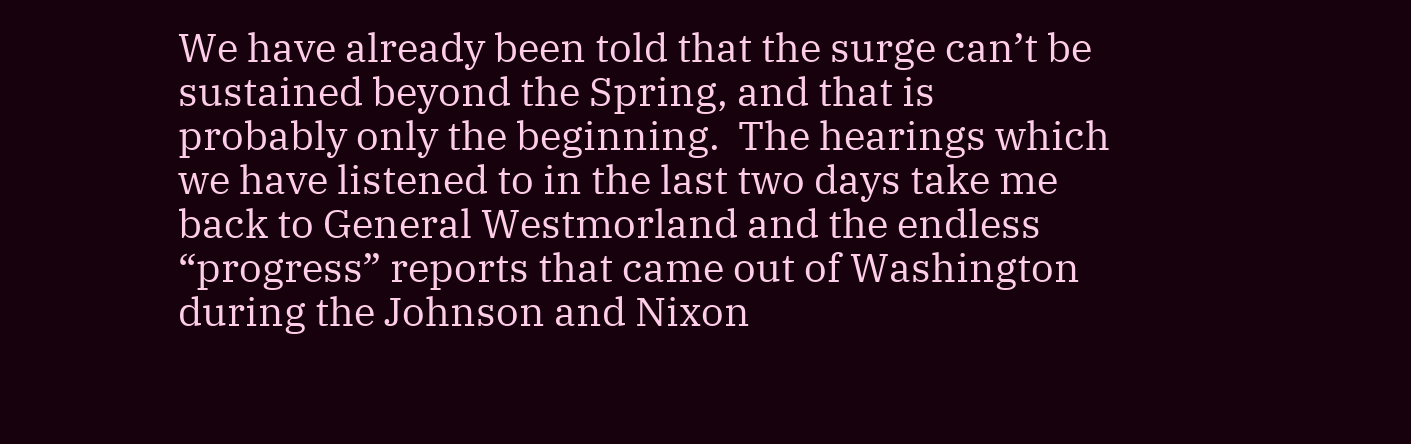We have already been told that the surge can’t be sustained beyond the Spring, and that is probably only the beginning.  The hearings which we have listened to in the last two days take me back to General Westmorland and the endless “progress” reports that came out of Washington during the Johnson and Nixon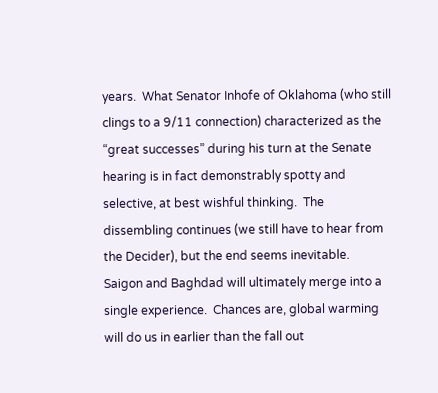years.  What Senator Inhofe of Oklahoma (who still clings to a 9/11 connection) characterized as the “great successes” during his turn at the Senate hearing is in fact demonstrably spotty and selective, at best wishful thinking.  The dissembling continues (we still have to hear from the Decider), but the end seems inevitable.  Saigon and Baghdad will ultimately merge into a single experience.  Chances are, global warming will do us in earlier than the fall out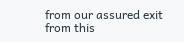from our assured exit from this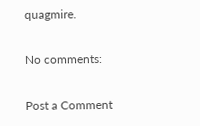quagmire.

No comments:

Post a Comment